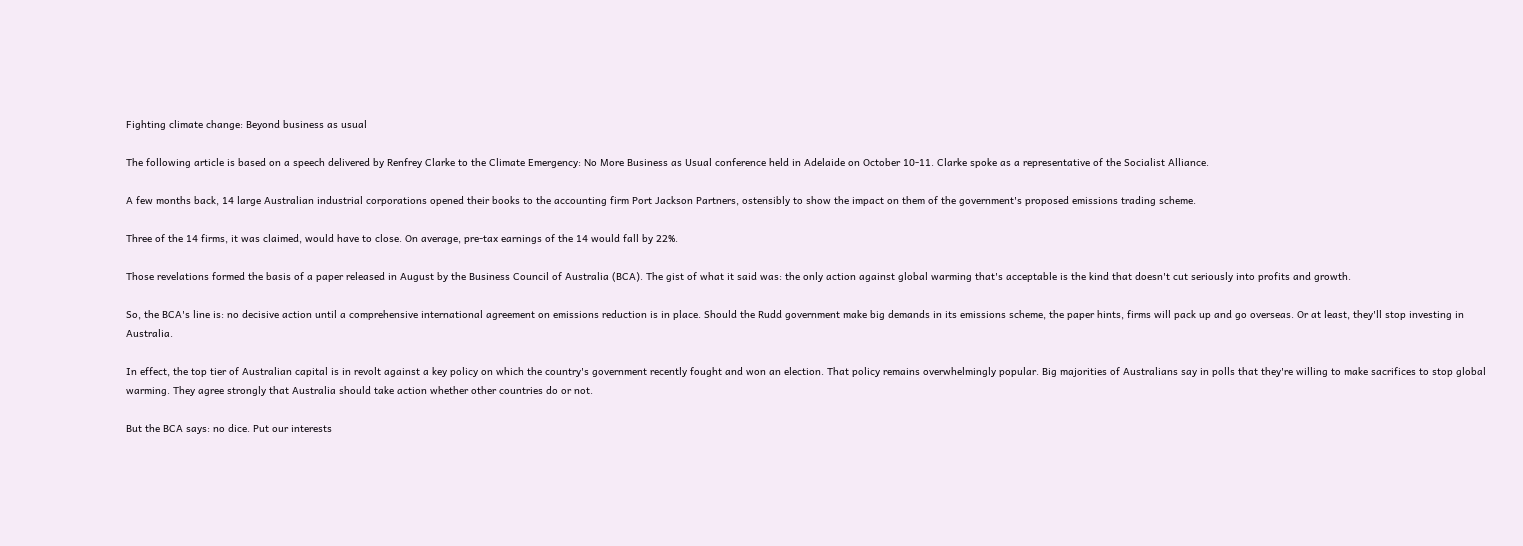Fighting climate change: Beyond business as usual

The following article is based on a speech delivered by Renfrey Clarke to the Climate Emergency: No More Business as Usual conference held in Adelaide on October 10-11. Clarke spoke as a representative of the Socialist Alliance.

A few months back, 14 large Australian industrial corporations opened their books to the accounting firm Port Jackson Partners, ostensibly to show the impact on them of the government's proposed emissions trading scheme.

Three of the 14 firms, it was claimed, would have to close. On average, pre-tax earnings of the 14 would fall by 22%.

Those revelations formed the basis of a paper released in August by the Business Council of Australia (BCA). The gist of what it said was: the only action against global warming that's acceptable is the kind that doesn't cut seriously into profits and growth.

So, the BCA's line is: no decisive action until a comprehensive international agreement on emissions reduction is in place. Should the Rudd government make big demands in its emissions scheme, the paper hints, firms will pack up and go overseas. Or at least, they'll stop investing in Australia.

In effect, the top tier of Australian capital is in revolt against a key policy on which the country's government recently fought and won an election. That policy remains overwhelmingly popular. Big majorities of Australians say in polls that they're willing to make sacrifices to stop global warming. They agree strongly that Australia should take action whether other countries do or not.

But the BCA says: no dice. Put our interests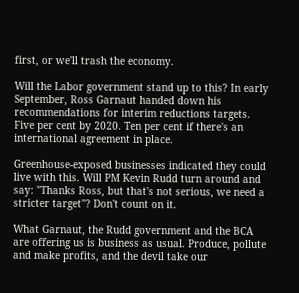first, or we'll trash the economy.

Will the Labor government stand up to this? In early September, Ross Garnaut handed down his recommendations for interim reductions targets. Five per cent by 2020. Ten per cent if there's an international agreement in place.

Greenhouse-exposed businesses indicated they could live with this. Will PM Kevin Rudd turn around and say: "Thanks Ross, but that's not serious, we need a stricter target"? Don't count on it.

What Garnaut, the Rudd government and the BCA are offering us is business as usual. Produce, pollute and make profits, and the devil take our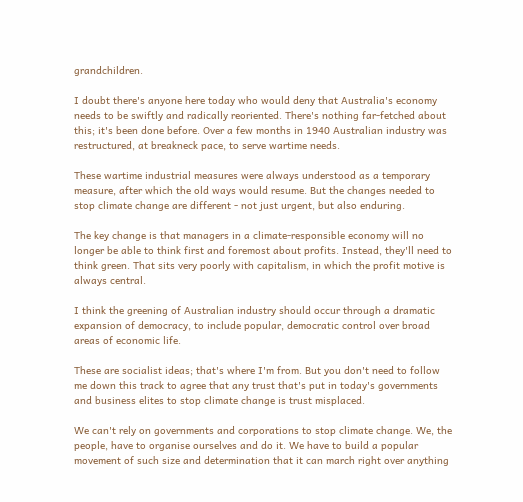grandchildren.

I doubt there's anyone here today who would deny that Australia's economy needs to be swiftly and radically reoriented. There's nothing far-fetched about this; it's been done before. Over a few months in 1940 Australian industry was restructured, at breakneck pace, to serve wartime needs.

These wartime industrial measures were always understood as a temporary measure, after which the old ways would resume. But the changes needed to stop climate change are different - not just urgent, but also enduring.

The key change is that managers in a climate-responsible economy will no longer be able to think first and foremost about profits. Instead, they'll need to think green. That sits very poorly with capitalism, in which the profit motive is always central.

I think the greening of Australian industry should occur through a dramatic expansion of democracy, to include popular, democratic control over broad areas of economic life.

These are socialist ideas; that's where I'm from. But you don't need to follow me down this track to agree that any trust that's put in today's governments and business elites to stop climate change is trust misplaced.

We can't rely on governments and corporations to stop climate change. We, the people, have to organise ourselves and do it. We have to build a popular movement of such size and determination that it can march right over anything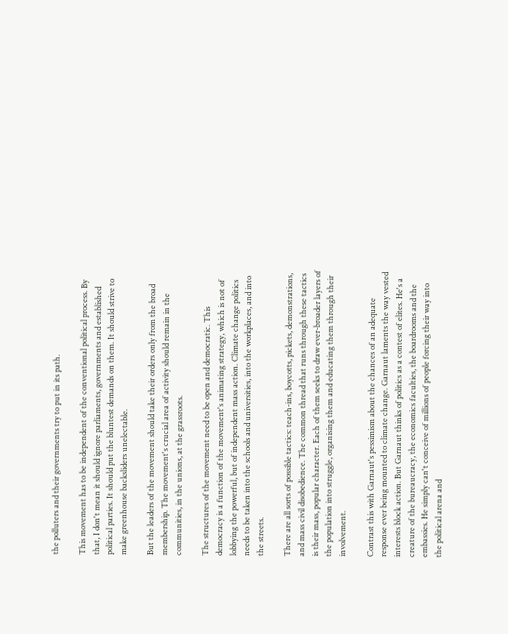the polluters and their governments try to put in its path.

This movement has to be independent of the conventional political process. By that, I don't mean it should ignore parliaments, governments and established political parties. It should put the bluntest demands on them. It should strive to make greenhouse backsliders unelectable.

But the leaders of the movement should take their orders only from the broad membership. The movement's crucial area of activity should remain in the communities, in the unions, at the grassroots.

The structures of the movement need to be open and democratic. This democracy is a function of the movement's animating strategy, which is not of lobbying the powerful, but of independent mass action. Climate change politics needs to be taken into the schools and universities, into the workplaces, and into the streets.

There are all sorts of possible tactics: teach-ins, boycotts, pickets, demonstrations, and mass civil disobedience. The common thread that runs through these tactics is their mass, popular character. Each of them seeks to draw ever-broader layers of the population into struggle, organising them and educating them through their involvement.

Contrast this with Garnaut's pessimism about the chances of an adequate response ever being mounted to climate change. Garnaut laments the way vested interests block action. But Garnaut thinks of politics as a contest of elites. He's a creature of the bureaucracy, the economics faculties, the boardrooms and the embassies. He simply can't conceive of millions of people forcing their way into the political arena and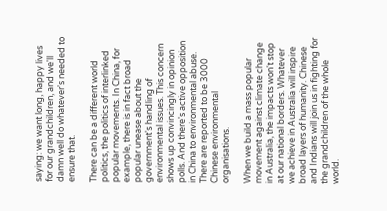saying: we want long, happy lives for our grandchildren, and we'll damn well do whatever's needed to ensure that.

There can be a different world politics, the politics of interlinked popular movements. In China, for example, there is in fact broad popular unease about the government's handling of environmental issues. This concern shows up convincingly in opinion polls. And there's active opposition in China to environmental abuse. There are reported to be 3000 Chinese environmental organisations.

When we build a mass popular movement against climate change in Australia, the impacts won't stop at our national borders. Whatever we achieve in Australia will inspire broad layers of humanity. Chinese and Indians will join us in fighting for the grandchildren of the whole world.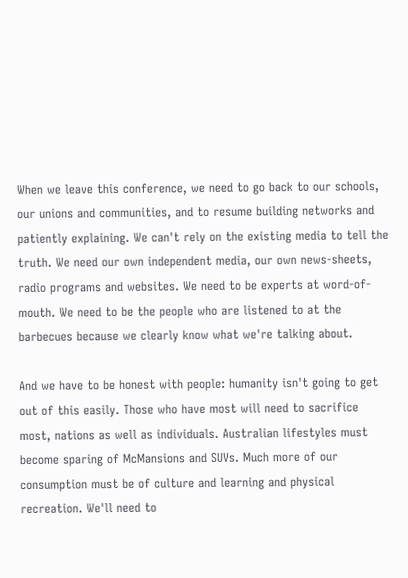When we leave this conference, we need to go back to our schools, our unions and communities, and to resume building networks and patiently explaining. We can't rely on the existing media to tell the truth. We need our own independent media, our own news-sheets, radio programs and websites. We need to be experts at word-of-mouth. We need to be the people who are listened to at the barbecues because we clearly know what we're talking about.

And we have to be honest with people: humanity isn't going to get out of this easily. Those who have most will need to sacrifice most, nations as well as individuals. Australian lifestyles must become sparing of McMansions and SUVs. Much more of our consumption must be of culture and learning and physical recreation. We'll need to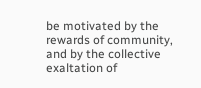be motivated by the rewards of community, and by the collective exaltation of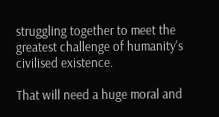struggling together to meet the greatest challenge of humanity's civilised existence.

That will need a huge moral and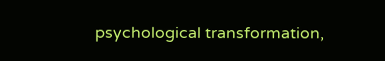psychological transformation,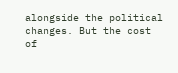alongside the political changes. But the cost of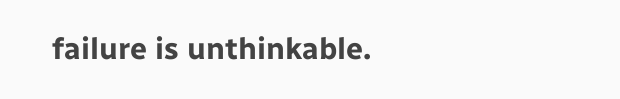failure is unthinkable.